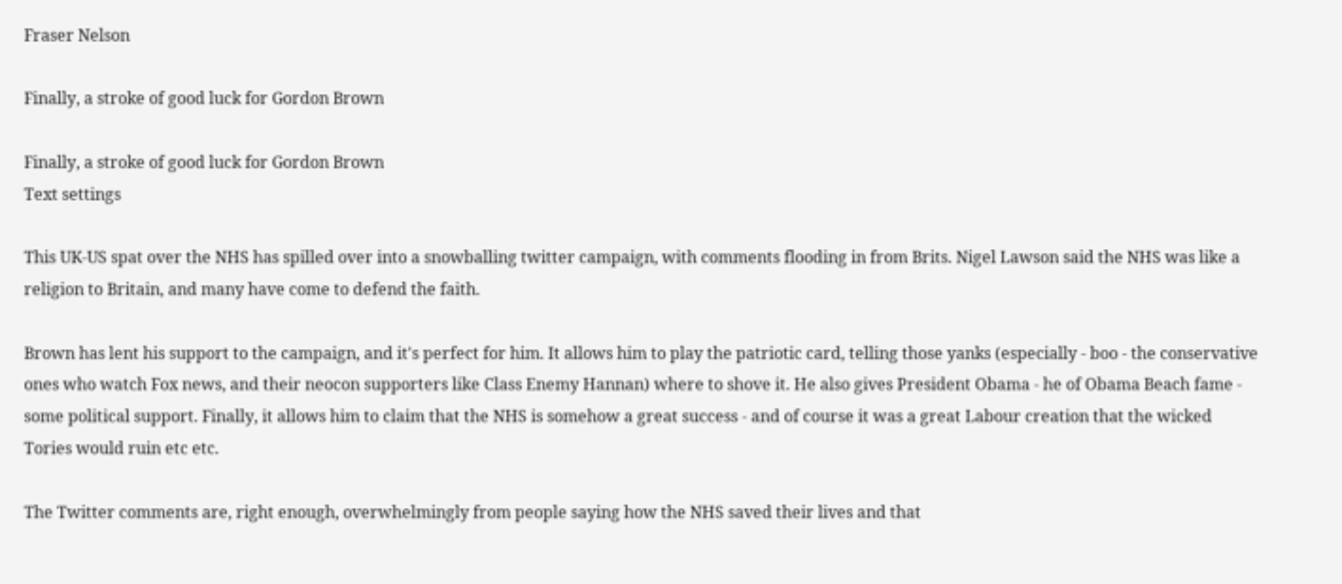Fraser Nelson

Finally, a stroke of good luck for Gordon Brown

Finally, a stroke of good luck for Gordon Brown
Text settings

This UK-US spat over the NHS has spilled over into a snowballing twitter campaign, with comments flooding in from Brits. Nigel Lawson said the NHS was like a religion to Britain, and many have come to defend the faith.

Brown has lent his support to the campaign, and it's perfect for him. It allows him to play the patriotic card, telling those yanks (especially - boo - the conservative ones who watch Fox news, and their neocon supporters like Class Enemy Hannan) where to shove it. He also gives President Obama - he of Obama Beach fame - some political support. Finally, it allows him to claim that the NHS is somehow a great success - and of course it was a great Labour creation that the wicked Tories would ruin etc etc.

The Twitter comments are, right enough, overwhelmingly from people saying how the NHS saved their lives and that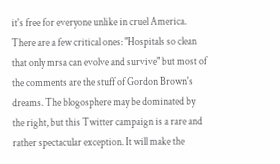it's free for everyone unlike in cruel America. There are a few critical ones: "Hospitals so clean that only mrsa can evolve and survive" but most of the comments are the stuff of Gordon Brown's dreams. The blogosphere may be dominated by the right, but this Twitter campaign is a rare and rather spectacular exception. It will make the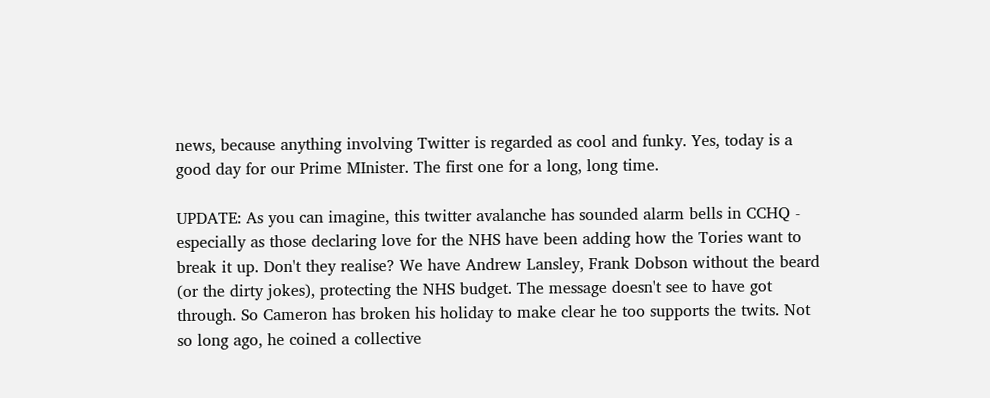news, because anything involving Twitter is regarded as cool and funky. Yes, today is a good day for our Prime MInister. The first one for a long, long time.

UPDATE: As you can imagine, this twitter avalanche has sounded alarm bells in CCHQ - especially as those declaring love for the NHS have been adding how the Tories want to break it up. Don't they realise? We have Andrew Lansley, Frank Dobson without the beard (or the dirty jokes), protecting the NHS budget. The message doesn't see to have got through. So Cameron has broken his holiday to make clear he too supports the twits. Not so long ago, he coined a collective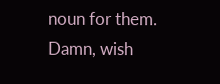noun for them. Damn, wish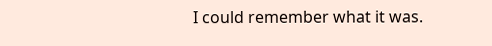I could remember what it was.